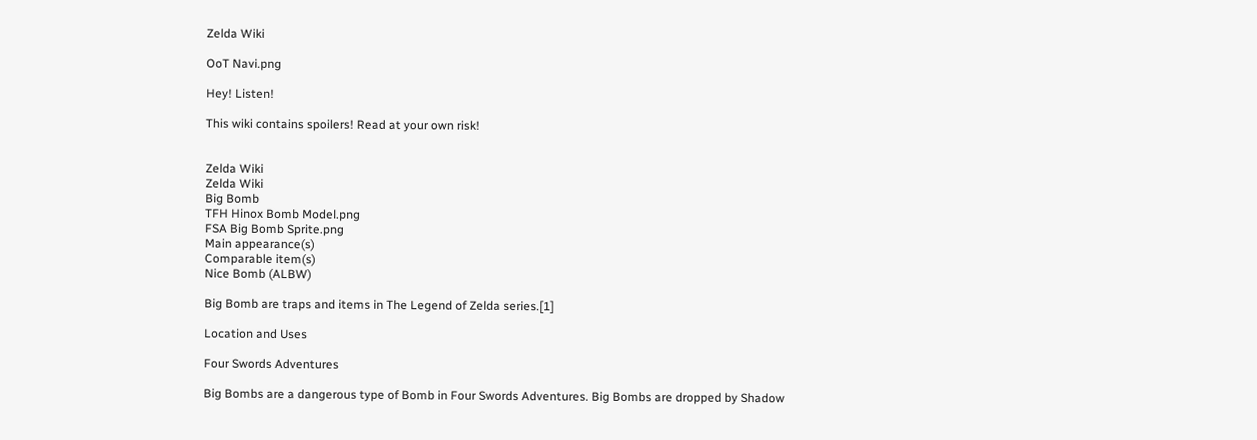Zelda Wiki

OoT Navi.png

Hey! Listen!

This wiki contains spoilers! Read at your own risk!


Zelda Wiki
Zelda Wiki
Big Bomb
TFH Hinox Bomb Model.png
FSA Big Bomb Sprite.png
Main appearance(s)
Comparable item(s)
Nice Bomb (ALBW)

Big Bomb are traps and items in The Legend of Zelda series.[1]

Location and Uses

Four Swords Adventures

Big Bombs are a dangerous type of Bomb in Four Swords Adventures. Big Bombs are dropped by Shadow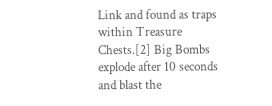Link and found as traps within Treasure Chests.[2] Big Bombs explode after 10 seconds and blast the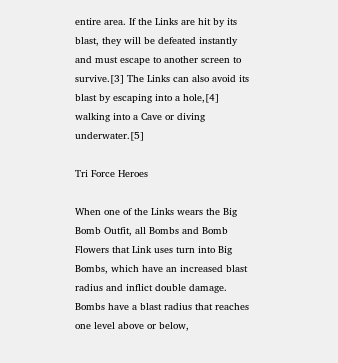entire area. If the Links are hit by its blast, they will be defeated instantly and must escape to another screen to survive.[3] The Links can also avoid its blast by escaping into a hole,[4] walking into a Cave or diving underwater.[5]

Tri Force Heroes

When one of the Links wears the Big Bomb Outfit, all Bombs and Bomb Flowers that Link uses turn into Big Bombs, which have an increased blast radius and inflict double damage. Bombs have a blast radius that reaches one level above or below,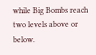while Big Bombs reach two levels above or below.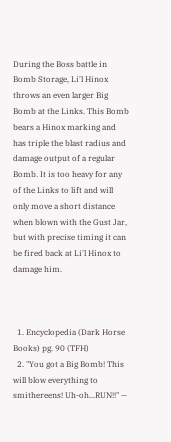During the Boss battle in Bomb Storage, Li'l Hinox throws an even larger Big Bomb at the Links. This Bomb bears a Hinox marking and has triple the blast radius and damage output of a regular Bomb. It is too heavy for any of the Links to lift and will only move a short distance when blown with the Gust Jar, but with precise timing it can be fired back at Li'l Hinox to damage him.



  1. Encyclopedia (Dark Horse Books) pg. 90 (TFH)
  2. "You got a Big Bomb! This will blow everything to smithereens! Uh-oh...RUN!!" —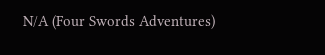N/A (Four Swords Adventures)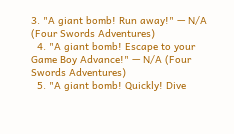3. "A giant bomb! Run away!" — N/A (Four Swords Adventures)
  4. "A giant bomb! Escape to your Game Boy Advance!" — N/A (Four Swords Adventures)
  5. "A giant bomb! Quickly! Dive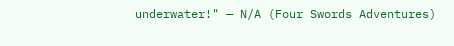underwater!" — N/A (Four Swords Adventures)